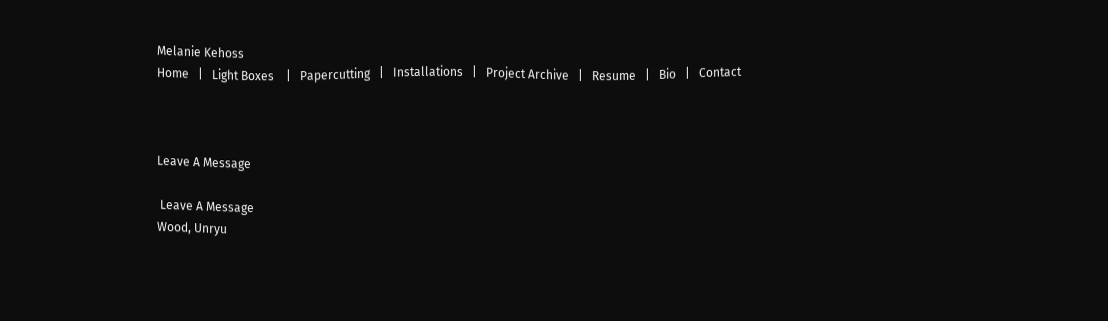Melanie Kehoss
Home   |   Light Boxes    |   Papercutting   |   Installations   |   Project Archive   |   Resume   |   Bio   |   Contact



Leave A Message

 Leave A Message
Wood, Unryu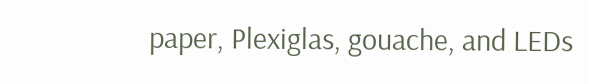paper, Plexiglas, gouache, and LEDs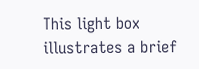This light box illustrates a brief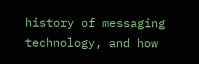history of messaging technology, and how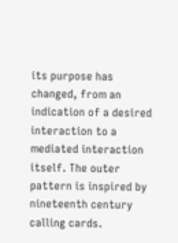its purpose has changed, from an indication of a desired interaction to a mediated interaction itself. The outer pattern is inspired by nineteenth century calling cards.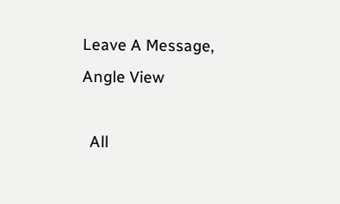Leave A Message, Angle View

  All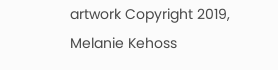artwork Copyright 2019, Melanie Kehoss